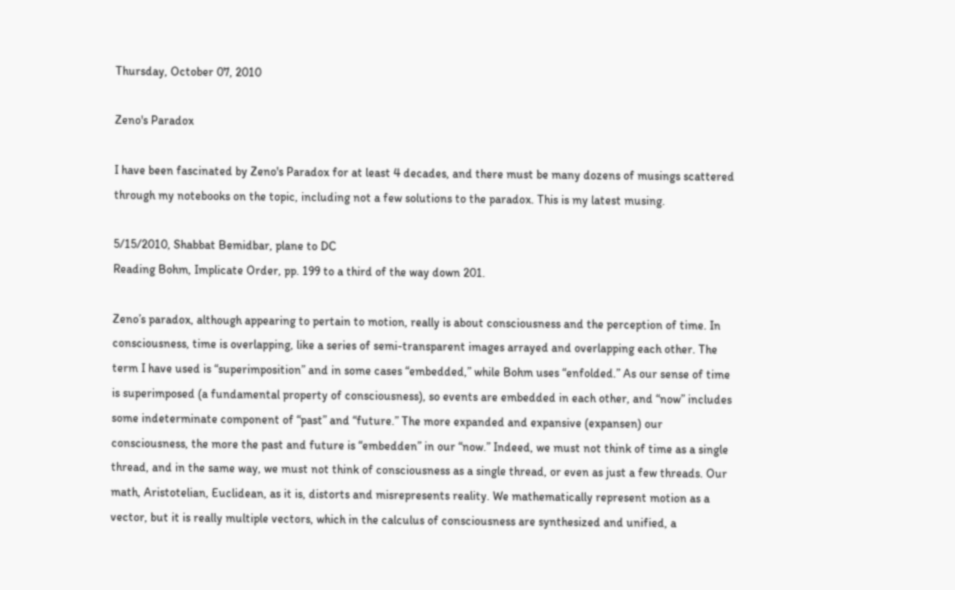Thursday, October 07, 2010

Zeno's Paradox

I have been fascinated by Zeno's Paradox for at least 4 decades, and there must be many dozens of musings scattered through my notebooks on the topic, including not a few solutions to the paradox. This is my latest musing.

5/15/2010, Shabbat Bemidbar, plane to DC
Reading Bohm, Implicate Order, pp. 199 to a third of the way down 201.

Zeno’s paradox, although appearing to pertain to motion, really is about consciousness and the perception of time. In consciousness, time is overlapping, like a series of semi-transparent images arrayed and overlapping each other. The term I have used is “superimposition” and in some cases “embedded,” while Bohm uses “enfolded.” As our sense of time is superimposed (a fundamental property of consciousness), so events are embedded in each other, and “now” includes some indeterminate component of “past” and “future.” The more expanded and expansive (expansen) our consciousness, the more the past and future is “embedden” in our “now.” Indeed, we must not think of time as a single thread, and in the same way, we must not think of consciousness as a single thread, or even as just a few threads. Our math, Aristotelian, Euclidean, as it is, distorts and misrepresents reality. We mathematically represent motion as a vector, but it is really multiple vectors, which in the calculus of consciousness are synthesized and unified, a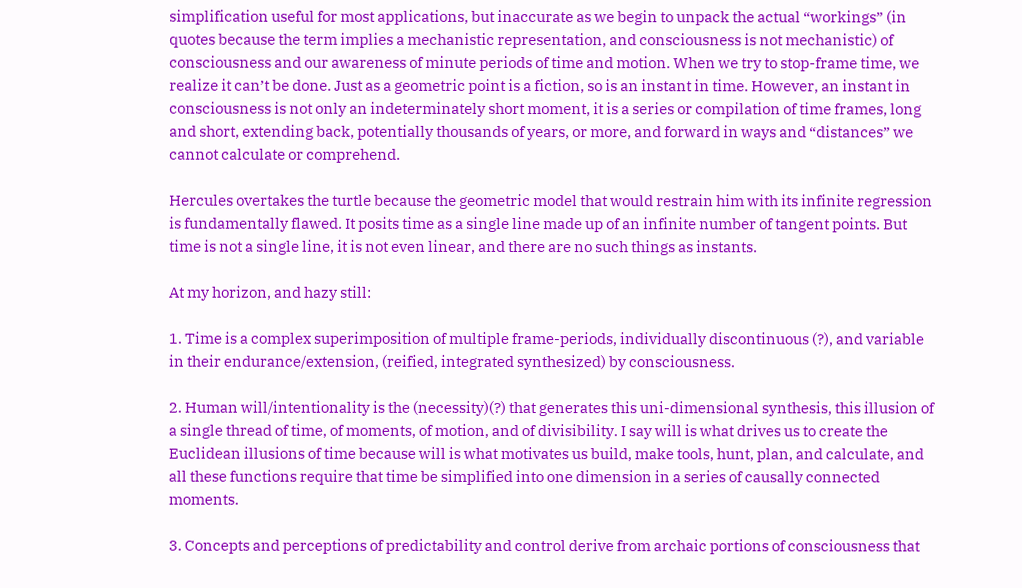simplification useful for most applications, but inaccurate as we begin to unpack the actual “workings” (in quotes because the term implies a mechanistic representation, and consciousness is not mechanistic) of consciousness and our awareness of minute periods of time and motion. When we try to stop-frame time, we realize it can’t be done. Just as a geometric point is a fiction, so is an instant in time. However, an instant in consciousness is not only an indeterminately short moment, it is a series or compilation of time frames, long and short, extending back, potentially thousands of years, or more, and forward in ways and “distances” we cannot calculate or comprehend.

Hercules overtakes the turtle because the geometric model that would restrain him with its infinite regression is fundamentally flawed. It posits time as a single line made up of an infinite number of tangent points. But time is not a single line, it is not even linear, and there are no such things as instants.

At my horizon, and hazy still:

1. Time is a complex superimposition of multiple frame-periods, individually discontinuous (?), and variable in their endurance/extension, (reified, integrated synthesized) by consciousness.

2. Human will/intentionality is the (necessity)(?) that generates this uni-dimensional synthesis, this illusion of a single thread of time, of moments, of motion, and of divisibility. I say will is what drives us to create the Euclidean illusions of time because will is what motivates us build, make tools, hunt, plan, and calculate, and all these functions require that time be simplified into one dimension in a series of causally connected moments.

3. Concepts and perceptions of predictability and control derive from archaic portions of consciousness that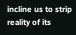incline us to strip reality of its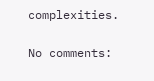complexities.

No comments: